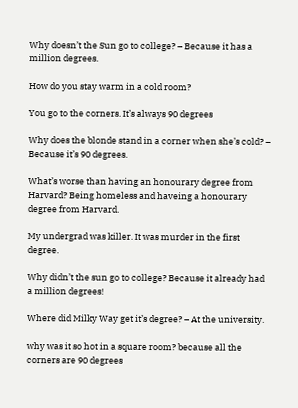Why doesn’t the Sun go to college? – Because it has a million degrees.

How do you stay warm in a cold room?

You go to the corners. It’s always 90 degrees

Why does the blonde stand in a corner when she’s cold? – Because it’s 90 degrees.

What’s worse than having an honourary degree from Harvard? Being homeless and haveing a honourary degree from Harvard.

My undergrad was killer. It was murder in the first degree.

Why didn’t the sun go to college? Because it already had a million degrees!

Where did Milky Way get it’s degree? – At the university.

why was it so hot in a square room? because all the corners are 90 degrees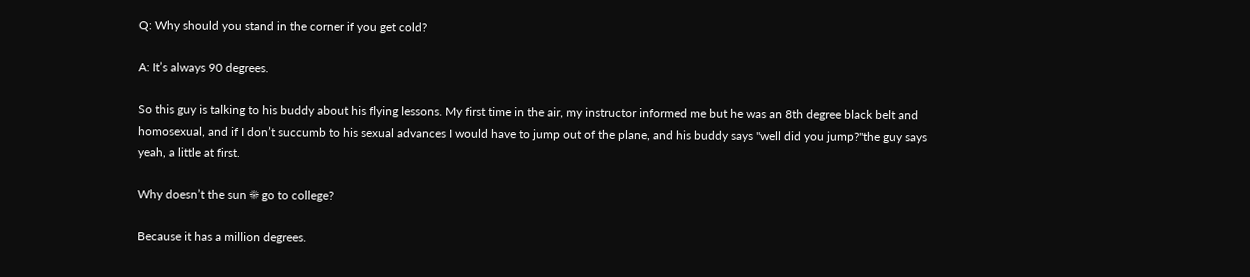Q: Why should you stand in the corner if you get cold?

A: It’s always 90 degrees.

So this guy is talking to his buddy about his flying lessons. My first time in the air, my instructor informed me but he was an 8th degree black belt and homosexual, and if I don’t succumb to his sexual advances I would have to jump out of the plane, and his buddy says "well did you jump?"the guy says yeah, a little at first.

Why doesn’t the sun ☀ go to college?

Because it has a million degrees.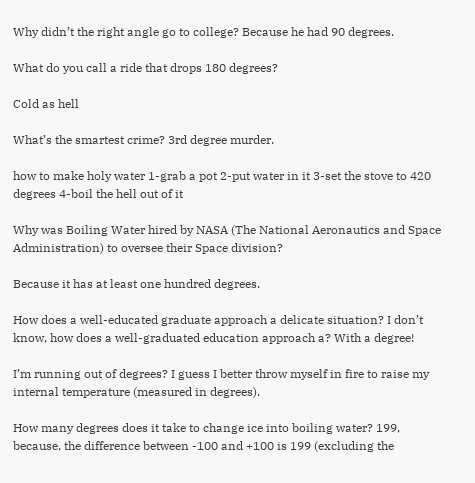Why didn’t the right angle go to college? Because he had 90 degrees.

What do you call a ride that drops 180 degrees?

Cold as hell

What’s the smartest crime? 3rd degree murder.

how to make holy water 1-grab a pot 2-put water in it 3-set the stove to 420 degrees 4-boil the hell out of it

Why was Boiling Water hired by NASA (The National Aeronautics and Space Administration) to oversee their Space division?

Because it has at least one hundred degrees.

How does a well-educated graduate approach a delicate situation? I don’t know, how does a well-graduated education approach a? With a degree!

I’m running out of degrees? I guess I better throw myself in fire to raise my internal temperature (measured in degrees).

How many degrees does it take to change ice into boiling water? 199, because, the difference between -100 and +100 is 199 (excluding the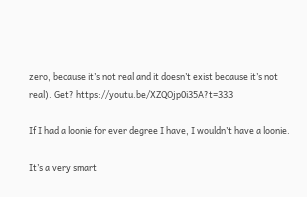zero, because it’s not real and it doesn’t exist because it’s not real). Get? https://youtu.be/XZQOjp0i35A?t=333

If I had a loonie for ever degree I have, I wouldn’t have a loonie.

It’s a very smart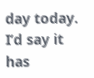day today. I’d say it has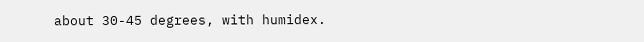about 30-45 degrees, with humidex.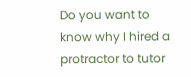Do you want to know why I hired a protractor to tutor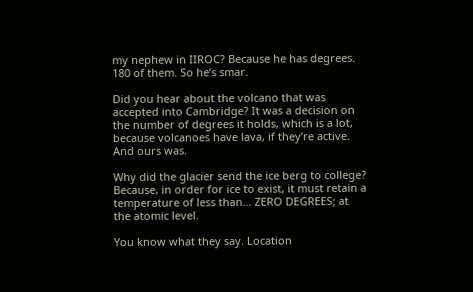my nephew in IIROC? Because he has degrees. 180 of them. So he’s smar.

Did you hear about the volcano that was accepted into Cambridge? It was a decision on the number of degrees it holds, which is a lot, because volcanoes have lava, if they’re active. And ours was.

Why did the glacier send the ice berg to college? Because, in order for ice to exist, it must retain a temperature of less than… ZERO DEGREES; at the atomic level.

You know what they say. Location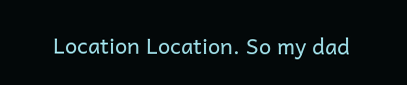Location Location. So my dad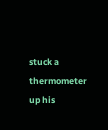stuck a thermometer up his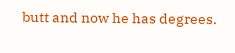butt and now he has degrees.